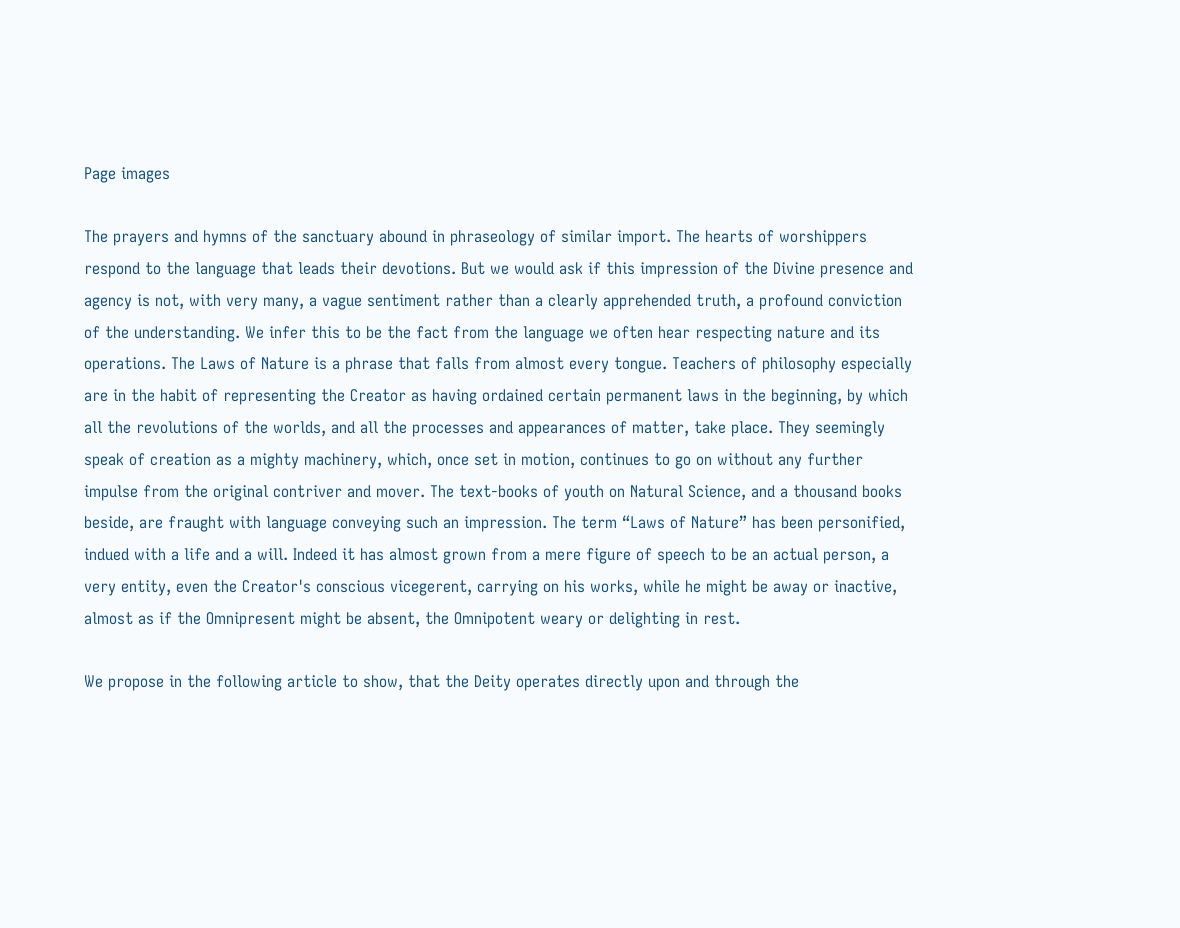Page images

The prayers and hymns of the sanctuary abound in phraseology of similar import. The hearts of worshippers respond to the language that leads their devotions. But we would ask if this impression of the Divine presence and agency is not, with very many, a vague sentiment rather than a clearly apprehended truth, a profound conviction of the understanding. We infer this to be the fact from the language we often hear respecting nature and its operations. The Laws of Nature is a phrase that falls from almost every tongue. Teachers of philosophy especially are in the habit of representing the Creator as having ordained certain permanent laws in the beginning, by which all the revolutions of the worlds, and all the processes and appearances of matter, take place. They seemingly speak of creation as a mighty machinery, which, once set in motion, continues to go on without any further impulse from the original contriver and mover. The text-books of youth on Natural Science, and a thousand books beside, are fraught with language conveying such an impression. The term “Laws of Nature” has been personified, indued with a life and a will. Indeed it has almost grown from a mere figure of speech to be an actual person, a very entity, even the Creator's conscious vicegerent, carrying on his works, while he might be away or inactive, almost as if the Omnipresent might be absent, the Omnipotent weary or delighting in rest.

We propose in the following article to show, that the Deity operates directly upon and through the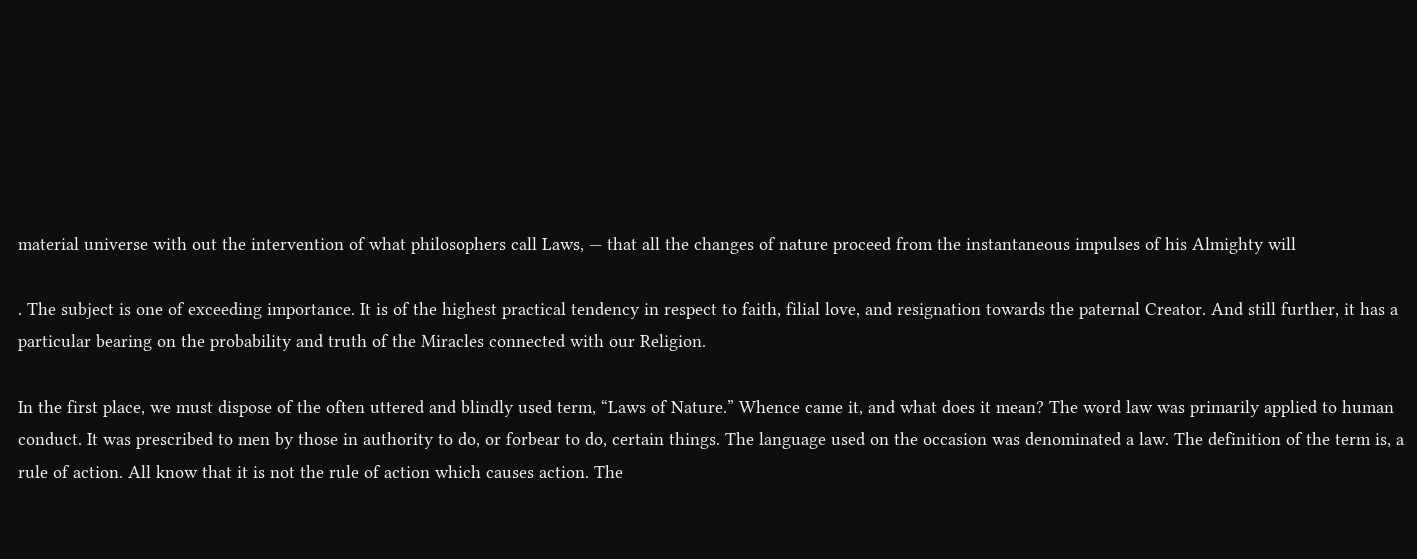material universe with out the intervention of what philosophers call Laws, — that all the changes of nature proceed from the instantaneous impulses of his Almighty will

. The subject is one of exceeding importance. It is of the highest practical tendency in respect to faith, filial love, and resignation towards the paternal Creator. And still further, it has a particular bearing on the probability and truth of the Miracles connected with our Religion.

In the first place, we must dispose of the often uttered and blindly used term, “Laws of Nature.” Whence came it, and what does it mean? The word law was primarily applied to human conduct. It was prescribed to men by those in authority to do, or forbear to do, certain things. The language used on the occasion was denominated a law. The definition of the term is, a rule of action. All know that it is not the rule of action which causes action. The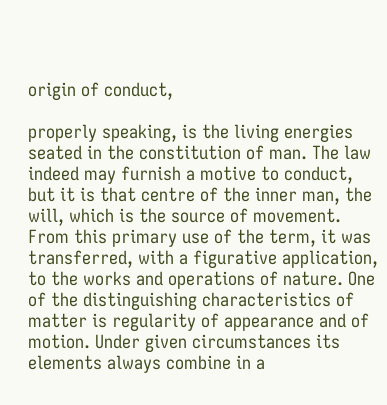origin of conduct,

properly speaking, is the living energies seated in the constitution of man. The law indeed may furnish a motive to conduct, but it is that centre of the inner man, the will, which is the source of movement. From this primary use of the term, it was transferred, with a figurative application, to the works and operations of nature. One of the distinguishing characteristics of matter is regularity of appearance and of motion. Under given circumstances its elements always combine in a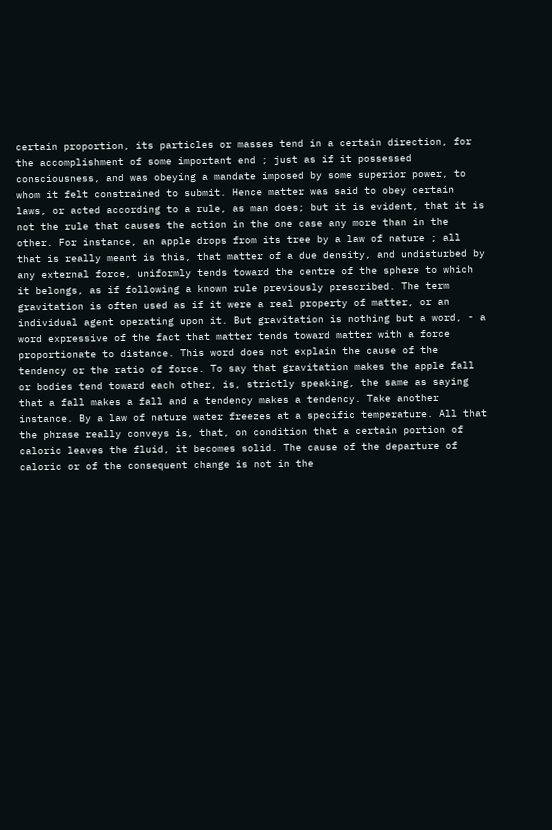certain proportion, its particles or masses tend in a certain direction, for the accomplishment of some important end ; just as if it possessed consciousness, and was obeying a mandate imposed by some superior power, to whom it felt constrained to submit. Hence matter was said to obey certain laws, or acted according to a rule, as man does; but it is evident, that it is not the rule that causes the action in the one case any more than in the other. For instance, an apple drops from its tree by a law of nature ; all that is really meant is this, that matter of a due density, and undisturbed by any external force, uniformly tends toward the centre of the sphere to which it belongs, as if following a known rule previously prescribed. The term gravitation is often used as if it were a real property of matter, or an individual agent operating upon it. But gravitation is nothing but a word, - a word expressive of the fact that matter tends toward matter with a force proportionate to distance. This word does not explain the cause of the tendency or the ratio of force. To say that gravitation makes the apple fall or bodies tend toward each other, is, strictly speaking, the same as saying that a fall makes a fall and a tendency makes a tendency. Take another instance. By a law of nature water freezes at a specific temperature. All that the phrase really conveys is, that, on condition that a certain portion of caloric leaves the fluid, it becomes solid. The cause of the departure of caloric or of the consequent change is not in the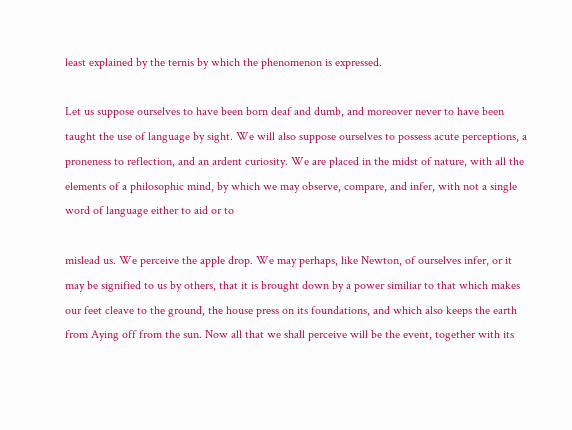least explained by the ternis by which the phenomenon is expressed.

Let us suppose ourselves to have been born deaf and dumb, and moreover never to have been taught the use of language by sight. We will also suppose ourselves to possess acute perceptions, a proneness to reflection, and an ardent curiosity. We are placed in the midst of nature, with all the elements of a philosophic mind, by which we may observe, compare, and infer, with not a single word of language either to aid or to

mislead us. We perceive the apple drop. We may perhaps, like Newton, of ourselves infer, or it may be signified to us by others, that it is brought down by a power similiar to that which makes our feet cleave to the ground, the house press on its foundations, and which also keeps the earth from Aying off from the sun. Now all that we shall perceive will be the event, together with its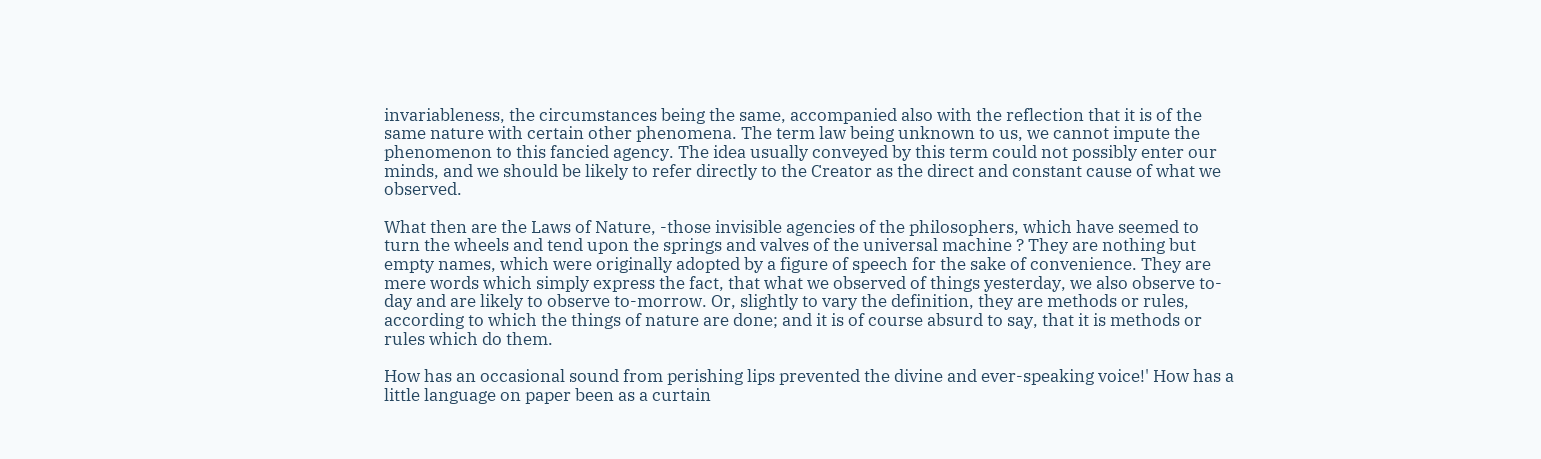invariableness, the circumstances being the same, accompanied also with the reflection that it is of the same nature with certain other phenomena. The term law being unknown to us, we cannot impute the phenomenon to this fancied agency. The idea usually conveyed by this term could not possibly enter our minds, and we should be likely to refer directly to the Creator as the direct and constant cause of what we observed.

What then are the Laws of Nature, -those invisible agencies of the philosophers, which have seemed to turn the wheels and tend upon the springs and valves of the universal machine ? They are nothing but empty names, which were originally adopted by a figure of speech for the sake of convenience. They are mere words which simply express the fact, that what we observed of things yesterday, we also observe to-day and are likely to observe to-morrow. Or, slightly to vary the definition, they are methods or rules, according to which the things of nature are done; and it is of course absurd to say, that it is methods or rules which do them.

How has an occasional sound from perishing lips prevented the divine and ever-speaking voice!' How has a little language on paper been as a curtain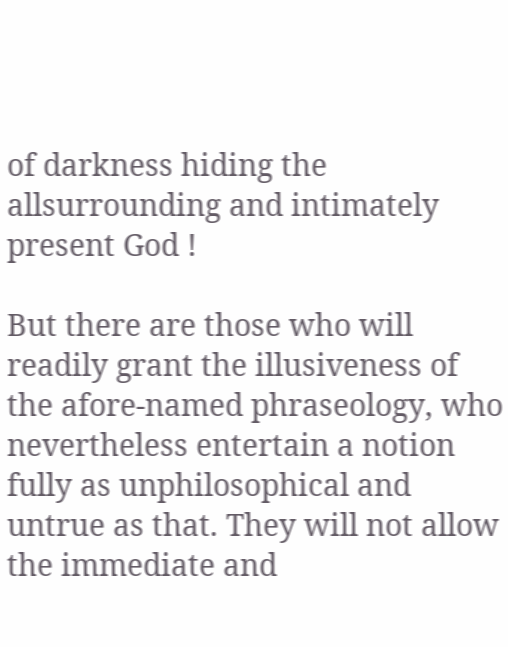of darkness hiding the allsurrounding and intimately present God !

But there are those who will readily grant the illusiveness of the afore-named phraseology, who nevertheless entertain a notion fully as unphilosophical and untrue as that. They will not allow the immediate and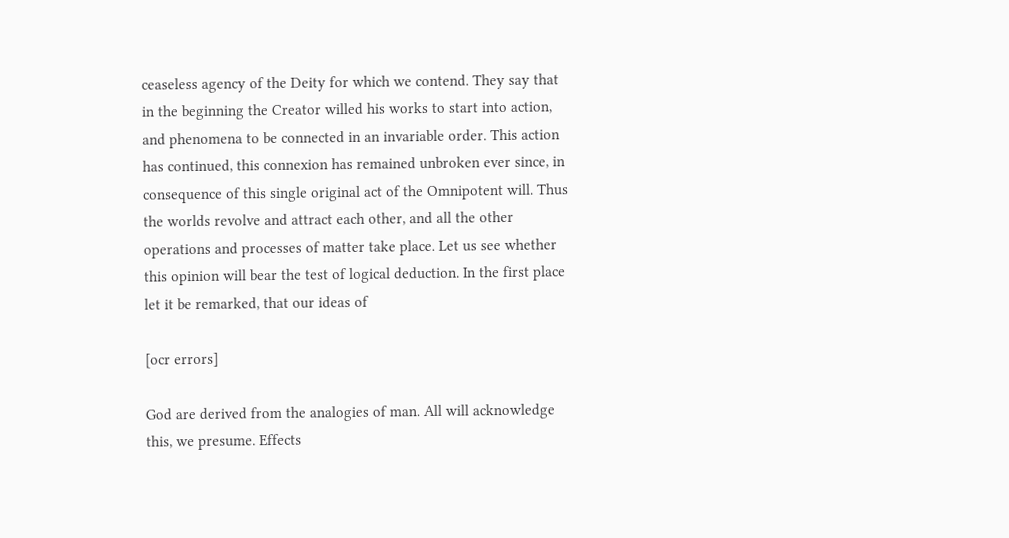ceaseless agency of the Deity for which we contend. They say that in the beginning the Creator willed his works to start into action, and phenomena to be connected in an invariable order. This action has continued, this connexion has remained unbroken ever since, in consequence of this single original act of the Omnipotent will. Thus the worlds revolve and attract each other, and all the other operations and processes of matter take place. Let us see whether this opinion will bear the test of logical deduction. In the first place let it be remarked, that our ideas of

[ocr errors]

God are derived from the analogies of man. All will acknowledge this, we presume. Effects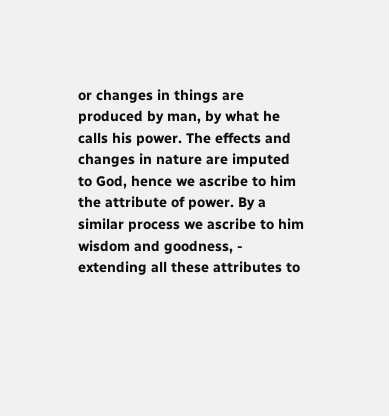or changes in things are produced by man, by what he calls his power. The effects and changes in nature are imputed to God, hence we ascribe to him the attribute of power. By a similar process we ascribe to him wisdom and goodness, - extending all these attributes to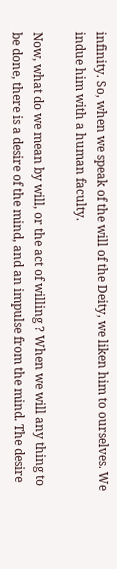infinity. So, when we speak of the will of the Deity, we liken him to ourselves. We indue him with a human faculty.

Now, what do we mean by will, or the act of willing ? When we will any thing to be done, there is a desire of the mind, and an impulse from the mind. The desire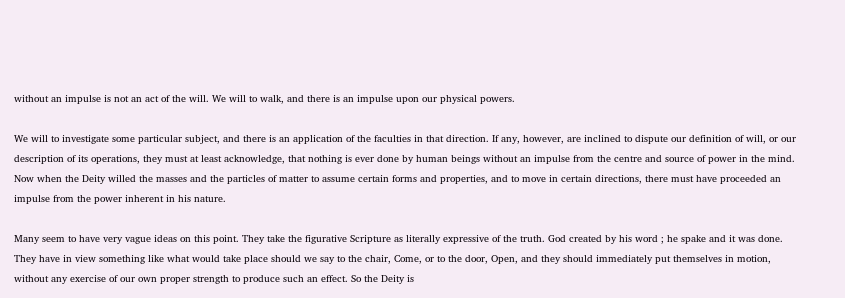without an impulse is not an act of the will. We will to walk, and there is an impulse upon our physical powers.

We will to investigate some particular subject, and there is an application of the faculties in that direction. If any, however, are inclined to dispute our definition of will, or our description of its operations, they must at least acknowledge, that nothing is ever done by human beings without an impulse from the centre and source of power in the mind. Now when the Deity willed the masses and the particles of matter to assume certain forms and properties, and to move in certain directions, there must have proceeded an impulse from the power inherent in his nature.

Many seem to have very vague ideas on this point. They take the figurative Scripture as literally expressive of the truth. God created by his word ; he spake and it was done. They have in view something like what would take place should we say to the chair, Come, or to the door, Open, and they should immediately put themselves in motion, without any exercise of our own proper strength to produce such an effect. So the Deity is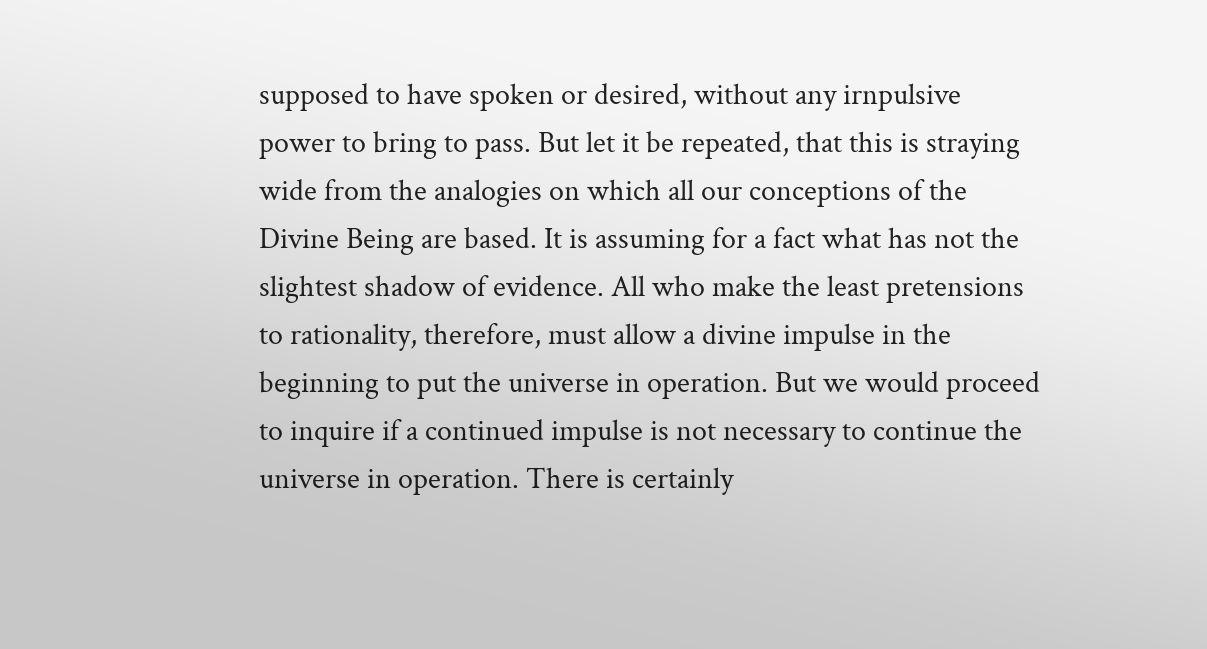supposed to have spoken or desired, without any irnpulsive power to bring to pass. But let it be repeated, that this is straying wide from the analogies on which all our conceptions of the Divine Being are based. It is assuming for a fact what has not the slightest shadow of evidence. All who make the least pretensions to rationality, therefore, must allow a divine impulse in the beginning to put the universe in operation. But we would proceed to inquire if a continued impulse is not necessary to continue the universe in operation. There is certainly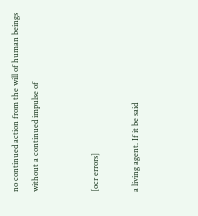no continued action from the will of human beings without a continued impulse of


[ocr errors]

a living agent. If it be said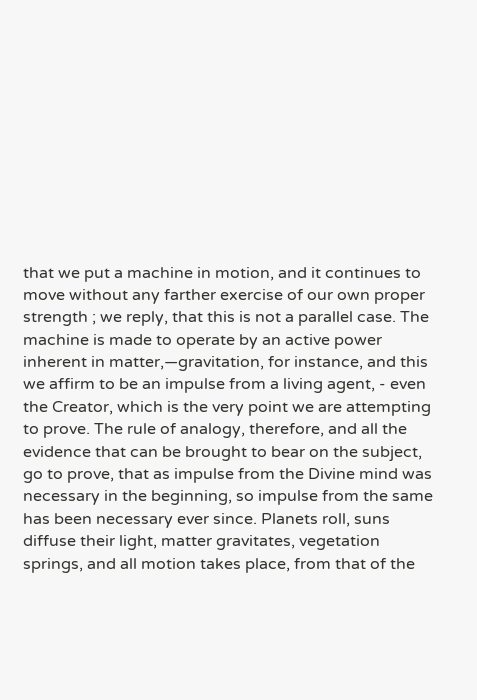that we put a machine in motion, and it continues to move without any farther exercise of our own proper strength ; we reply, that this is not a parallel case. The machine is made to operate by an active power inherent in matter,—gravitation, for instance, and this we affirm to be an impulse from a living agent, - even the Creator, which is the very point we are attempting to prove. The rule of analogy, therefore, and all the evidence that can be brought to bear on the subject, go to prove, that as impulse from the Divine mind was necessary in the beginning, so impulse from the same has been necessary ever since. Planets roll, suns diffuse their light, matter gravitates, vegetation springs, and all motion takes place, from that of the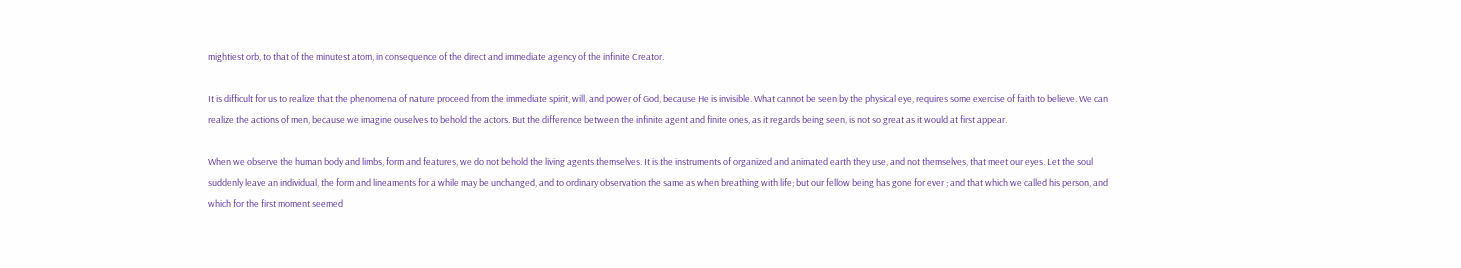mightiest orb, to that of the minutest atom, in consequence of the direct and immediate agency of the infinite Creator.

It is difficult for us to realize that the phenomena of nature proceed from the immediate spirit, will, and power of God, because He is invisible. What cannot be seen by the physical eye, requires some exercise of faith to believe. We can realize the actions of men, because we imagine ouselves to behold the actors. But the difference between the infinite agent and finite ones, as it regards being seen, is not so great as it would at first appear.

When we observe the human body and limbs, form and features, we do not behold the living agents themselves. It is the instruments of organized and animated earth they use, and not themselves, that meet our eyes. Let the soul suddenly leave an individual, the form and lineaments for a while may be unchanged, and to ordinary observation the same as when breathing with life; but our fellow being has gone for ever ; and that which we called his person, and which for the first moment seemed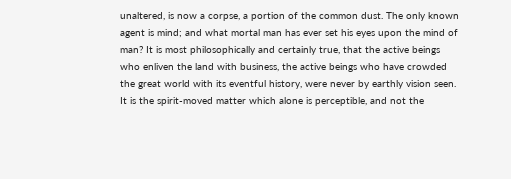unaltered, is now a corpse, a portion of the common dust. The only known agent is mind; and what mortal man has ever set his eyes upon the mind of man? It is most philosophically and certainly true, that the active beings who enliven the land with business, the active beings who have crowded the great world with its eventful history, were never by earthly vision seen. It is the spirit-moved matter which alone is perceptible, and not the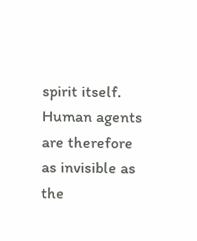spirit itself. Human agents are therefore as invisible as the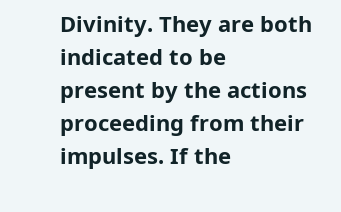Divinity. They are both indicated to be present by the actions proceeding from their impulses. If the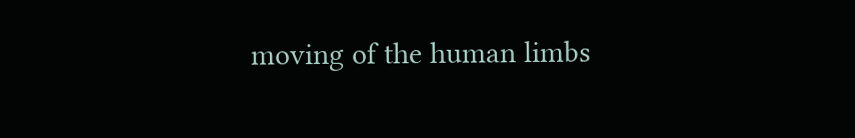moving of the human limbs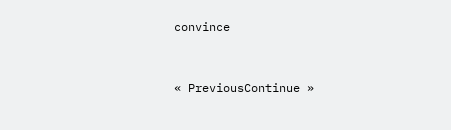convince


« PreviousContinue »